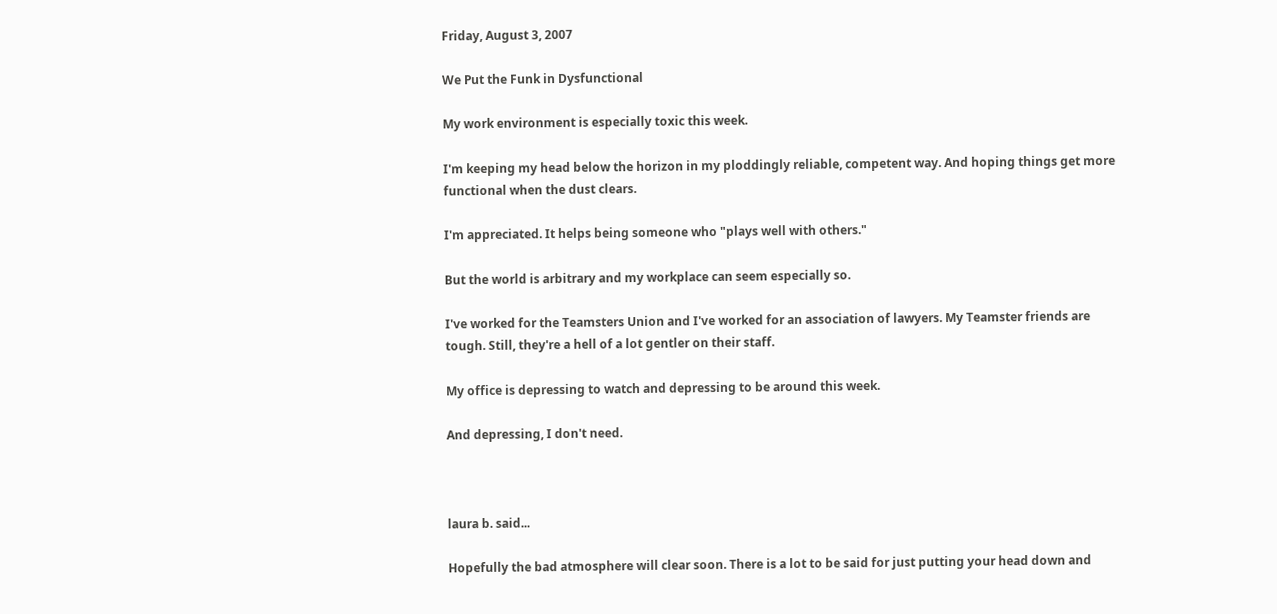Friday, August 3, 2007

We Put the Funk in Dysfunctional

My work environment is especially toxic this week.

I'm keeping my head below the horizon in my ploddingly reliable, competent way. And hoping things get more functional when the dust clears.

I'm appreciated. It helps being someone who "plays well with others."

But the world is arbitrary and my workplace can seem especially so.

I've worked for the Teamsters Union and I've worked for an association of lawyers. My Teamster friends are tough. Still, they're a hell of a lot gentler on their staff.

My office is depressing to watch and depressing to be around this week.

And depressing, I don't need.



laura b. said...

Hopefully the bad atmosphere will clear soon. There is a lot to be said for just putting your head down and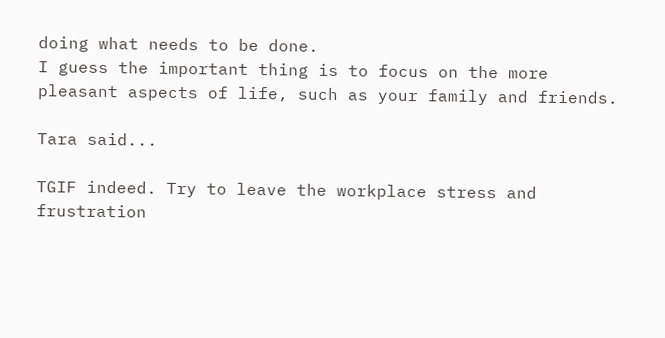doing what needs to be done.
I guess the important thing is to focus on the more pleasant aspects of life, such as your family and friends.

Tara said...

TGIF indeed. Try to leave the workplace stress and frustration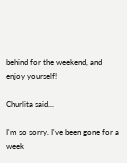behind for the weekend, and enjoy yourself!

Churlita said...

I'm so sorry. I've been gone for a week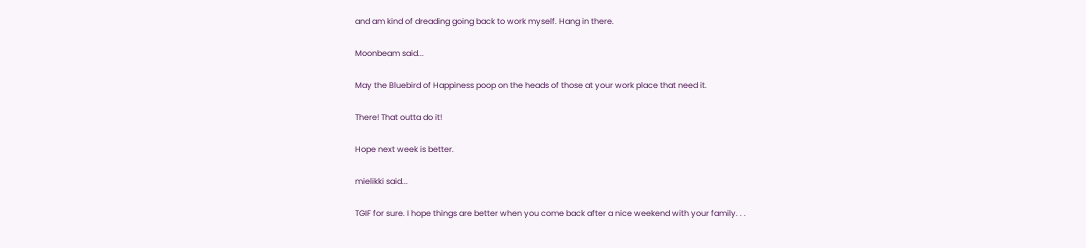and am kind of dreading going back to work myself. Hang in there.

Moonbeam said...

May the Bluebird of Happiness poop on the heads of those at your work place that need it.

There! That outta do it!

Hope next week is better.

mielikki said...

TGIF for sure. I hope things are better when you come back after a nice weekend with your family. . .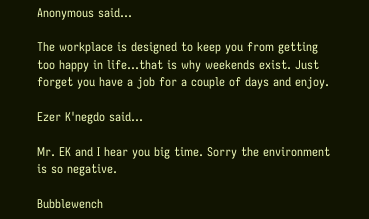Anonymous said...

The workplace is designed to keep you from getting too happy in life...that is why weekends exist. Just forget you have a job for a couple of days and enjoy.

Ezer K'negdo said...

Mr. EK and I hear you big time. Sorry the environment is so negative.

Bubblewench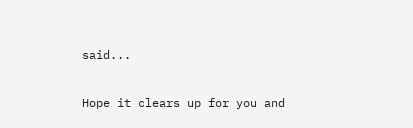said...

Hope it clears up for you and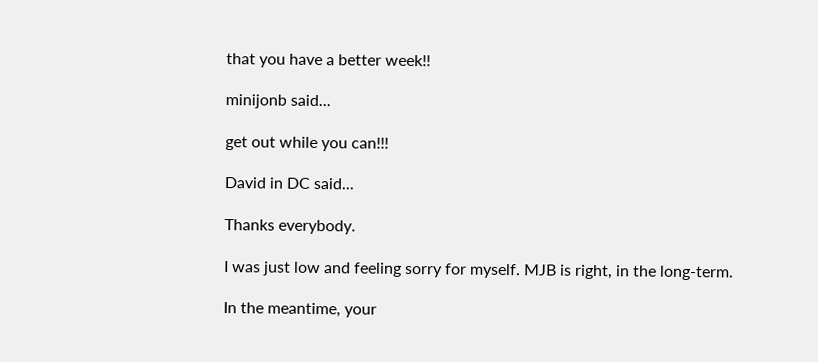that you have a better week!!

minijonb said...

get out while you can!!!

David in DC said...

Thanks everybody.

I was just low and feeling sorry for myself. MJB is right, in the long-term.

In the meantime, your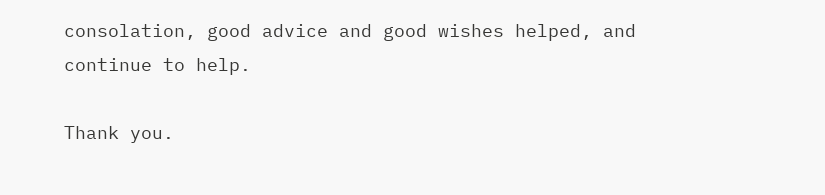consolation, good advice and good wishes helped, and continue to help.

Thank you.